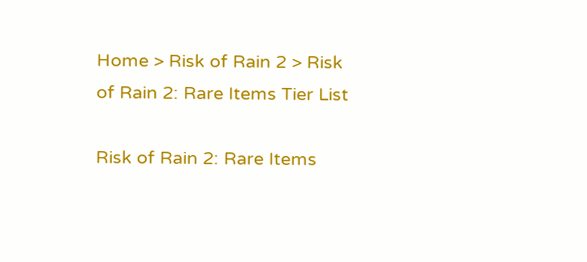Home > Risk of Rain 2 > Risk of Rain 2: Rare Items Tier List

Risk of Rain 2: Rare Items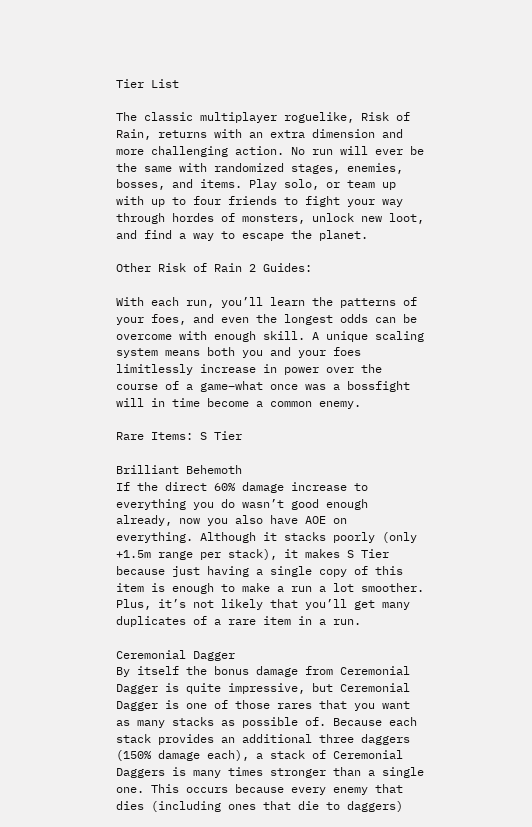Tier List

The classic multiplayer roguelike, Risk of Rain, returns with an extra dimension and more challenging action. No run will ever be the same with randomized stages, enemies, bosses, and items. Play solo, or team up with up to four friends to fight your way through hordes of monsters, unlock new loot, and find a way to escape the planet.

Other Risk of Rain 2 Guides:

With each run, you’ll learn the patterns of your foes, and even the longest odds can be overcome with enough skill. A unique scaling system means both you and your foes limitlessly increase in power over the course of a game–what once was a bossfight will in time become a common enemy.

Rare Items: S Tier

Brilliant Behemoth
If the direct 60% damage increase to everything you do wasn’t good enough already, now you also have AOE on everything. Although it stacks poorly (only +1.5m range per stack), it makes S Tier because just having a single copy of this item is enough to make a run a lot smoother. Plus, it’s not likely that you’ll get many duplicates of a rare item in a run.

Ceremonial Dagger
By itself the bonus damage from Ceremonial Dagger is quite impressive, but Ceremonial Dagger is one of those rares that you want as many stacks as possible of. Because each stack provides an additional three daggers (150% damage each), a stack of Ceremonial Daggers is many times stronger than a single one. This occurs because every enemy that dies (including ones that die to daggers)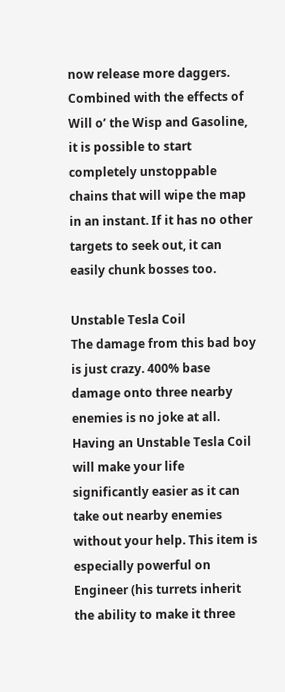now release more daggers. Combined with the effects of Will o’ the Wisp and Gasoline, it is possible to start completely unstoppable chains that will wipe the map in an instant. If it has no other targets to seek out, it can easily chunk bosses too.

Unstable Tesla Coil
The damage from this bad boy is just crazy. 400% base damage onto three nearby enemies is no joke at all. Having an Unstable Tesla Coil will make your life significantly easier as it can take out nearby enemies without your help. This item is especially powerful on Engineer (his turrets inherit the ability to make it three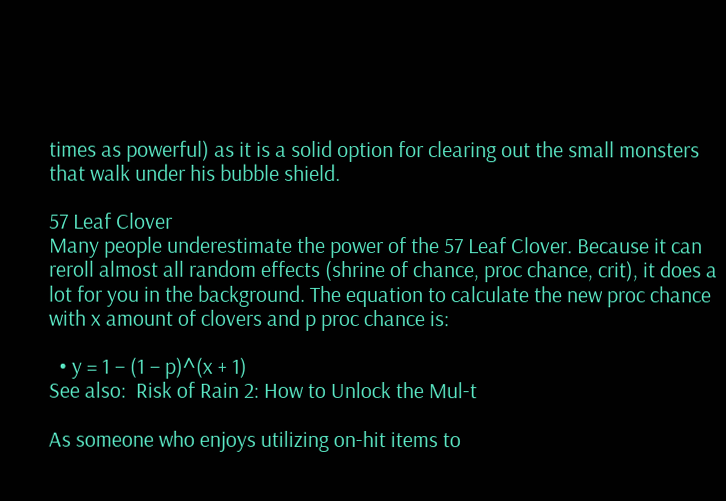times as powerful) as it is a solid option for clearing out the small monsters that walk under his bubble shield.

57 Leaf Clover
Many people underestimate the power of the 57 Leaf Clover. Because it can reroll almost all random effects (shrine of chance, proc chance, crit), it does a lot for you in the background. The equation to calculate the new proc chance with x amount of clovers and p proc chance is:

  • y = 1 – (1 – p)^(x + 1)
See also:  Risk of Rain 2: How to Unlock the Mul-t

As someone who enjoys utilizing on-hit items to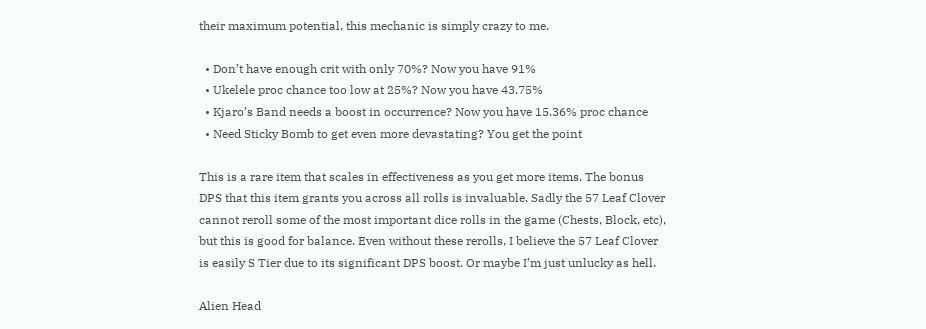their maximum potential, this mechanic is simply crazy to me.

  • Don’t have enough crit with only 70%? Now you have 91%
  • Ukelele proc chance too low at 25%? Now you have 43.75%
  • Kjaro’s Band needs a boost in occurrence? Now you have 15.36% proc chance
  • Need Sticky Bomb to get even more devastating? You get the point

This is a rare item that scales in effectiveness as you get more items. The bonus DPS that this item grants you across all rolls is invaluable. Sadly the 57 Leaf Clover cannot reroll some of the most important dice rolls in the game (Chests, Block, etc), but this is good for balance. Even without these rerolls, I believe the 57 Leaf Clover is easily S Tier due to its significant DPS boost. Or maybe I’m just unlucky as hell.

Alien Head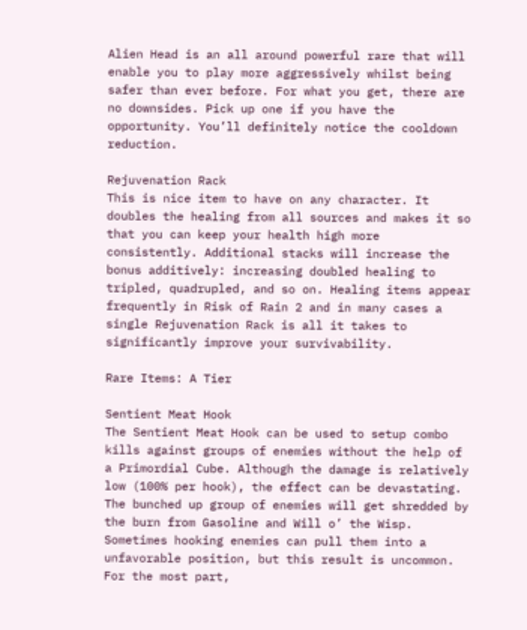Alien Head is an all around powerful rare that will enable you to play more aggressively whilst being safer than ever before. For what you get, there are no downsides. Pick up one if you have the opportunity. You’ll definitely notice the cooldown reduction.

Rejuvenation Rack
This is nice item to have on any character. It doubles the healing from all sources and makes it so that you can keep your health high more consistently. Additional stacks will increase the bonus additively: increasing doubled healing to tripled, quadrupled, and so on. Healing items appear frequently in Risk of Rain 2 and in many cases a single Rejuvenation Rack is all it takes to significantly improve your survivability.

Rare Items: A Tier

Sentient Meat Hook
The Sentient Meat Hook can be used to setup combo kills against groups of enemies without the help of a Primordial Cube. Although the damage is relatively low (100% per hook), the effect can be devastating. The bunched up group of enemies will get shredded by the burn from Gasoline and Will o’ the Wisp. Sometimes hooking enemies can pull them into a unfavorable position, but this result is uncommon. For the most part,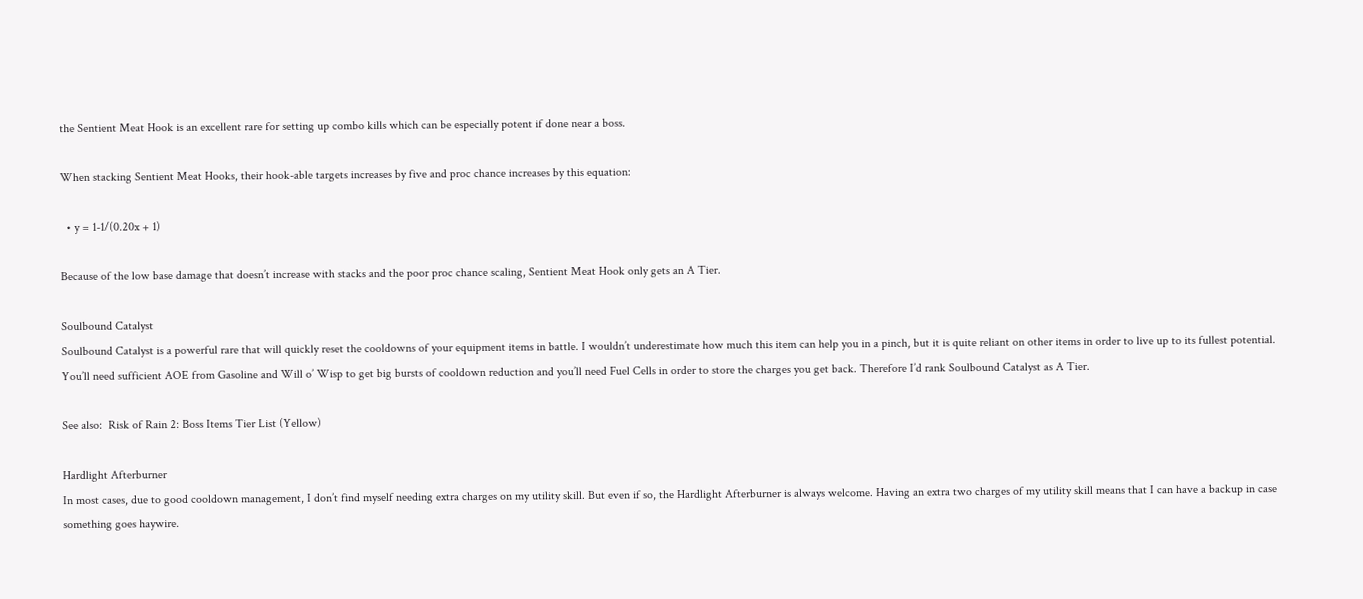the Sentient Meat Hook is an excellent rare for setting up combo kills which can be especially potent if done near a boss.

When stacking Sentient Meat Hooks, their hook-able targets increases by five and proc chance increases by this equation:

  • y = 1-1/(0.20x + 1)

Because of the low base damage that doesn’t increase with stacks and the poor proc chance scaling, Sentient Meat Hook only gets an A Tier.

Soulbound Catalyst
Soulbound Catalyst is a powerful rare that will quickly reset the cooldowns of your equipment items in battle. I wouldn’t underestimate how much this item can help you in a pinch, but it is quite reliant on other items in order to live up to its fullest potential. You’ll need sufficient AOE from Gasoline and Will o’ Wisp to get big bursts of cooldown reduction and you’ll need Fuel Cells in order to store the charges you get back. Therefore I’d rank Soulbound Catalyst as A Tier.

See also:  Risk of Rain 2: Boss Items Tier List (Yellow)

Hardlight Afterburner
In most cases, due to good cooldown management, I don’t find myself needing extra charges on my utility skill. But even if so, the Hardlight Afterburner is always welcome. Having an extra two charges of my utility skill means that I can have a backup in case something goes haywire.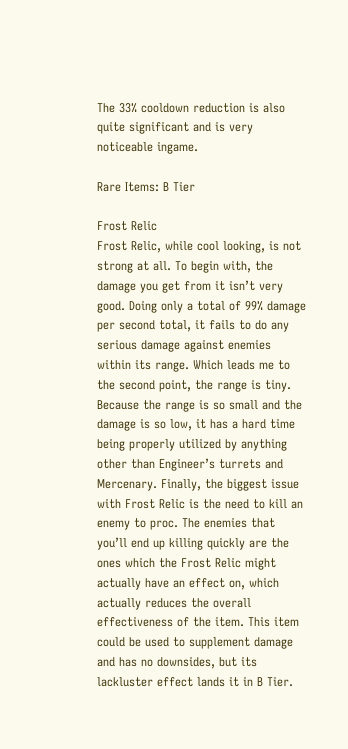The 33% cooldown reduction is also quite significant and is very noticeable ingame.

Rare Items: B Tier

Frost Relic
Frost Relic, while cool looking, is not strong at all. To begin with, the damage you get from it isn’t very good. Doing only a total of 99% damage per second total, it fails to do any serious damage against enemies within its range. Which leads me to the second point, the range is tiny. Because the range is so small and the damage is so low, it has a hard time being properly utilized by anything other than Engineer’s turrets and Mercenary. Finally, the biggest issue with Frost Relic is the need to kill an enemy to proc. The enemies that you’ll end up killing quickly are the ones which the Frost Relic might actually have an effect on, which actually reduces the overall effectiveness of the item. This item could be used to supplement damage and has no downsides, but its lackluster effect lands it in B Tier.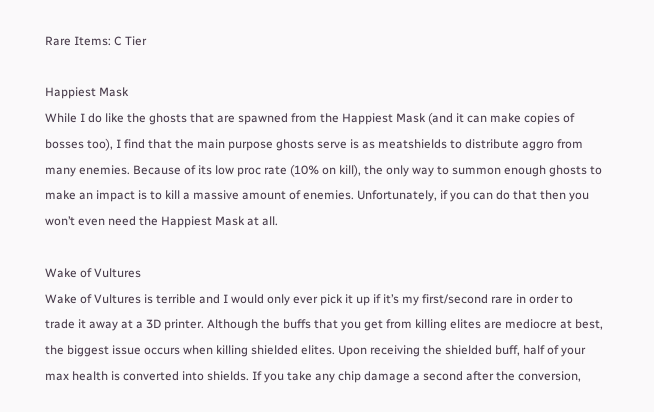Rare Items: C Tier

Happiest Mask
While I do like the ghosts that are spawned from the Happiest Mask (and it can make copies of bosses too), I find that the main purpose ghosts serve is as meatshields to distribute aggro from many enemies. Because of its low proc rate (10% on kill), the only way to summon enough ghosts to make an impact is to kill a massive amount of enemies. Unfortunately, if you can do that then you won’t even need the Happiest Mask at all.

Wake of Vultures
Wake of Vultures is terrible and I would only ever pick it up if it’s my first/second rare in order to trade it away at a 3D printer. Although the buffs that you get from killing elites are mediocre at best, the biggest issue occurs when killing shielded elites. Upon receiving the shielded buff, half of your max health is converted into shields. If you take any chip damage a second after the conversion,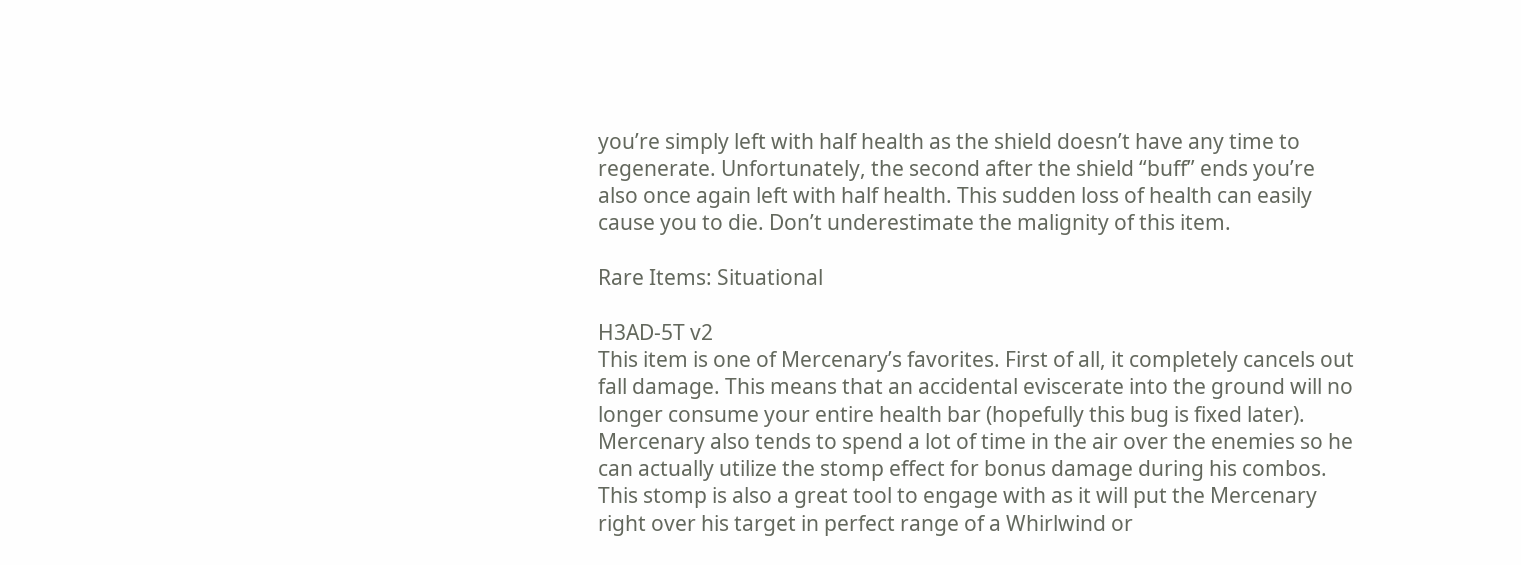you’re simply left with half health as the shield doesn’t have any time to regenerate. Unfortunately, the second after the shield “buff” ends you’re also once again left with half health. This sudden loss of health can easily cause you to die. Don’t underestimate the malignity of this item.

Rare Items: Situational

H3AD-5T v2
This item is one of Mercenary’s favorites. First of all, it completely cancels out fall damage. This means that an accidental eviscerate into the ground will no longer consume your entire health bar (hopefully this bug is fixed later). Mercenary also tends to spend a lot of time in the air over the enemies so he can actually utilize the stomp effect for bonus damage during his combos. This stomp is also a great tool to engage with as it will put the Mercenary right over his target in perfect range of a Whirlwind or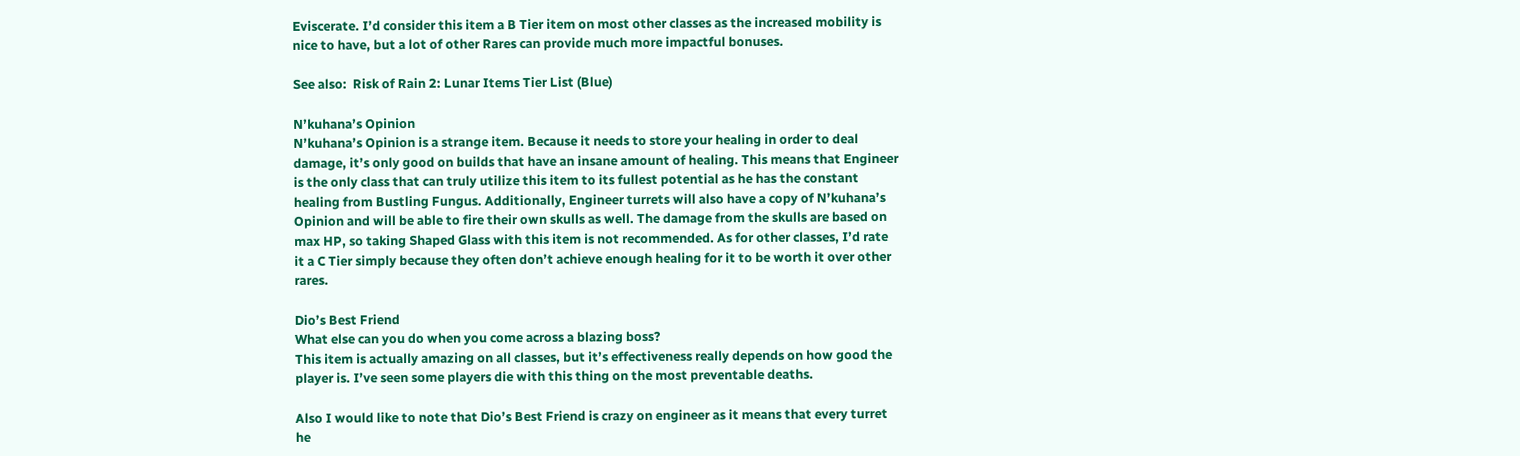Eviscerate. I’d consider this item a B Tier item on most other classes as the increased mobility is nice to have, but a lot of other Rares can provide much more impactful bonuses.

See also:  Risk of Rain 2: Lunar Items Tier List (Blue)

N’kuhana’s Opinion
N’kuhana’s Opinion is a strange item. Because it needs to store your healing in order to deal damage, it’s only good on builds that have an insane amount of healing. This means that Engineer is the only class that can truly utilize this item to its fullest potential as he has the constant healing from Bustling Fungus. Additionally, Engineer turrets will also have a copy of N’kuhana’s Opinion and will be able to fire their own skulls as well. The damage from the skulls are based on max HP, so taking Shaped Glass with this item is not recommended. As for other classes, I’d rate it a C Tier simply because they often don’t achieve enough healing for it to be worth it over other rares.

Dio’s Best Friend
What else can you do when you come across a blazing boss?
This item is actually amazing on all classes, but it’s effectiveness really depends on how good the player is. I’ve seen some players die with this thing on the most preventable deaths.

Also I would like to note that Dio’s Best Friend is crazy on engineer as it means that every turret he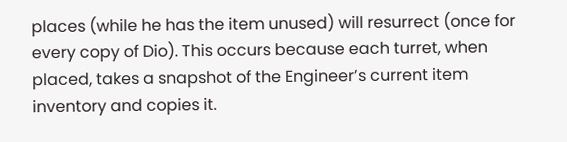places (while he has the item unused) will resurrect (once for every copy of Dio). This occurs because each turret, when placed, takes a snapshot of the Engineer’s current item inventory and copies it.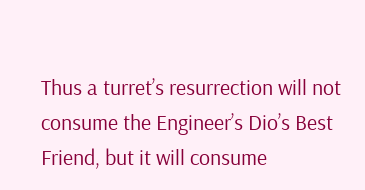Thus a turret’s resurrection will not consume the Engineer’s Dio’s Best Friend, but it will consume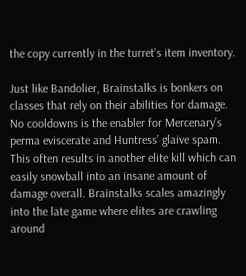the copy currently in the turret’s item inventory.

Just like Bandolier, Brainstalks is bonkers on classes that rely on their abilities for damage. No cooldowns is the enabler for Mercenary’s perma eviscerate and Huntress’ glaive spam. This often results in another elite kill which can easily snowball into an insane amount of damage overall. Brainstalks scales amazingly into the late game where elites are crawling around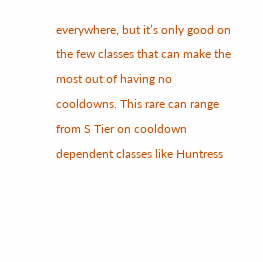everywhere, but it’s only good on the few classes that can make the most out of having no cooldowns. This rare can range from S Tier on cooldown dependent classes like Huntress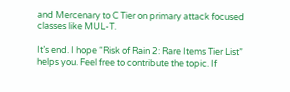and Mercenary to C Tier on primary attack focused classes like MUL-T.

It’s end. I hope “Risk of Rain 2: Rare Items Tier List” helps you. Feel free to contribute the topic. If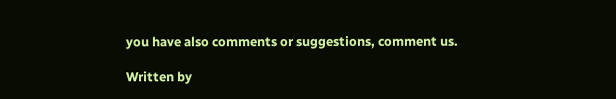you have also comments or suggestions, comment us.

Written by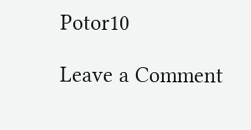Potor10

Leave a Comment